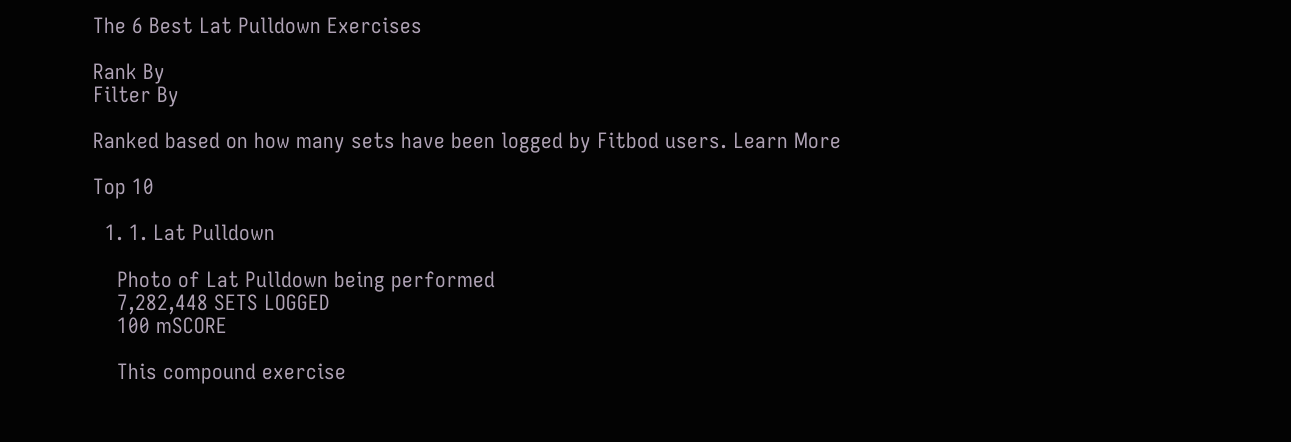The 6 Best Lat Pulldown Exercises

Rank By
Filter By

Ranked based on how many sets have been logged by Fitbod users. Learn More

Top 10

  1. 1. Lat Pulldown

    Photo of Lat Pulldown being performed
    7,282,448 SETS LOGGED
    100 mSCORE

    This compound exercise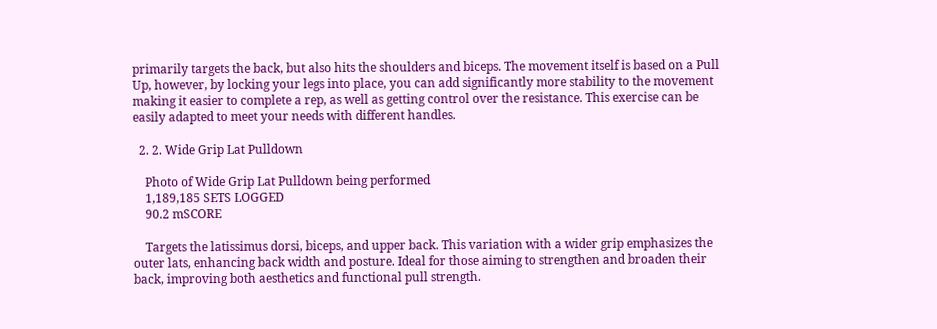primarily targets the back, but also hits the shoulders and biceps. The movement itself is based on a Pull Up, however, by locking your legs into place, you can add significantly more stability to the movement making it easier to complete a rep, as well as getting control over the resistance. This exercise can be easily adapted to meet your needs with different handles.

  2. 2. Wide Grip Lat Pulldown

    Photo of Wide Grip Lat Pulldown being performed
    1,189,185 SETS LOGGED
    90.2 mSCORE

    Targets the latissimus dorsi, biceps, and upper back. This variation with a wider grip emphasizes the outer lats, enhancing back width and posture. Ideal for those aiming to strengthen and broaden their back, improving both aesthetics and functional pull strength.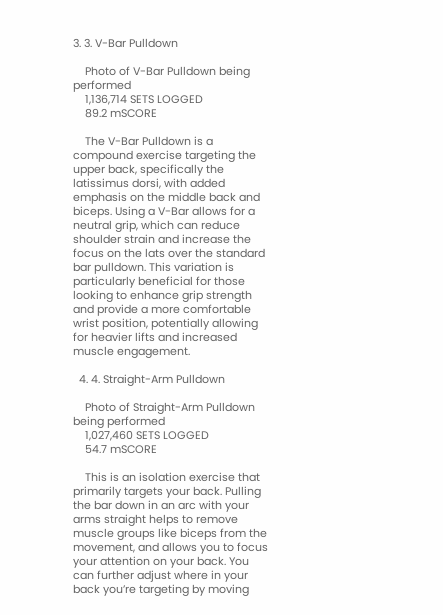3. 3. V-Bar Pulldown

    Photo of V-Bar Pulldown being performed
    1,136,714 SETS LOGGED
    89.2 mSCORE

    The V-Bar Pulldown is a compound exercise targeting the upper back, specifically the latissimus dorsi, with added emphasis on the middle back and biceps. Using a V-Bar allows for a neutral grip, which can reduce shoulder strain and increase the focus on the lats over the standard bar pulldown. This variation is particularly beneficial for those looking to enhance grip strength and provide a more comfortable wrist position, potentially allowing for heavier lifts and increased muscle engagement.

  4. 4. Straight-Arm Pulldown

    Photo of Straight-Arm Pulldown being performed
    1,027,460 SETS LOGGED
    54.7 mSCORE

    This is an isolation exercise that primarily targets your back. Pulling the bar down in an arc with your arms straight helps to remove muscle groups like biceps from the movement, and allows you to focus your attention on your back. You can further adjust where in your back you’re targeting by moving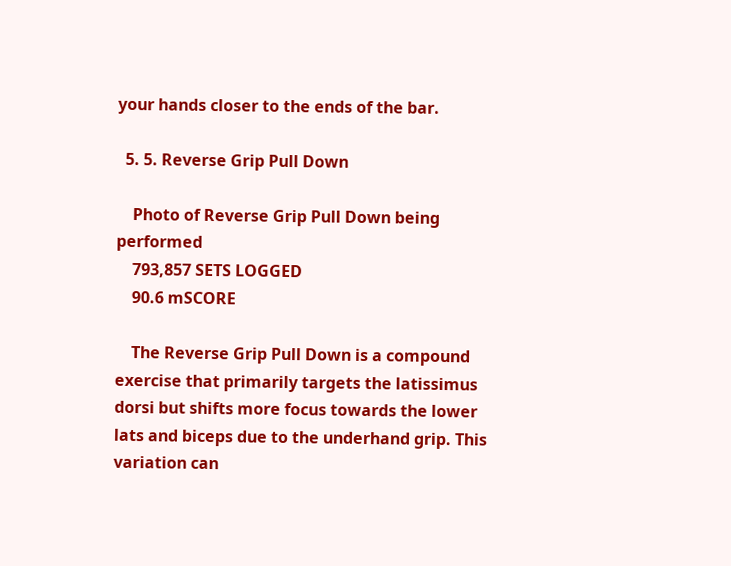your hands closer to the ends of the bar.

  5. 5. Reverse Grip Pull Down

    Photo of Reverse Grip Pull Down being performed
    793,857 SETS LOGGED
    90.6 mSCORE

    The Reverse Grip Pull Down is a compound exercise that primarily targets the latissimus dorsi but shifts more focus towards the lower lats and biceps due to the underhand grip. This variation can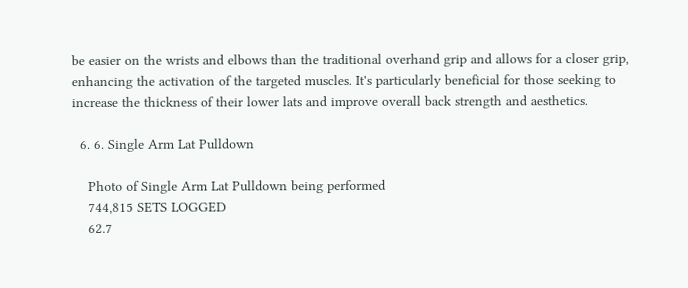be easier on the wrists and elbows than the traditional overhand grip and allows for a closer grip, enhancing the activation of the targeted muscles. It's particularly beneficial for those seeking to increase the thickness of their lower lats and improve overall back strength and aesthetics.

  6. 6. Single Arm Lat Pulldown

    Photo of Single Arm Lat Pulldown being performed
    744,815 SETS LOGGED
    62.7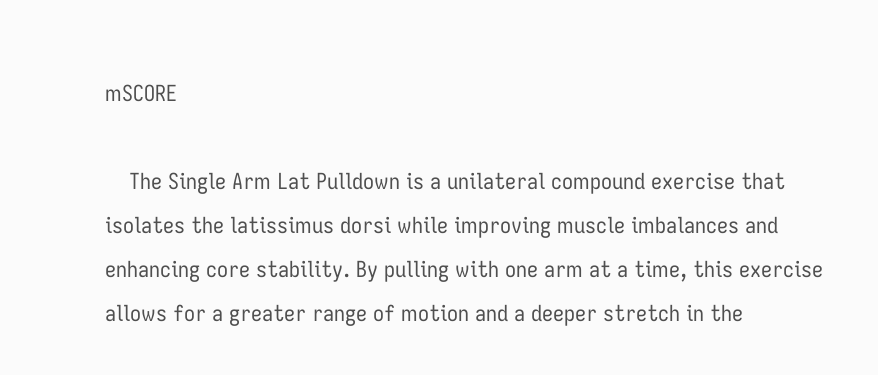mSCORE

    The Single Arm Lat Pulldown is a unilateral compound exercise that isolates the latissimus dorsi while improving muscle imbalances and enhancing core stability. By pulling with one arm at a time, this exercise allows for a greater range of motion and a deeper stretch in the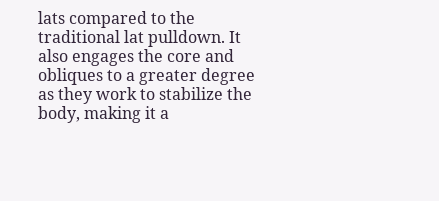lats compared to the traditional lat pulldown. It also engages the core and obliques to a greater degree as they work to stabilize the body, making it a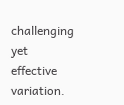challenging yet effective variation.